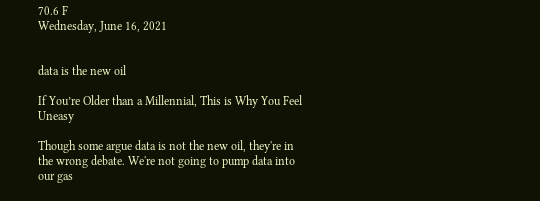70.6 F
Wednesday, June 16, 2021


data is the new oil

If You’re Older than a Millennial, This is Why You Feel Uneasy

Though some argue data is not the new oil, they're in the wrong debate. We're not going to pump data into our gas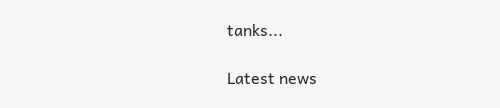tanks...

Latest news